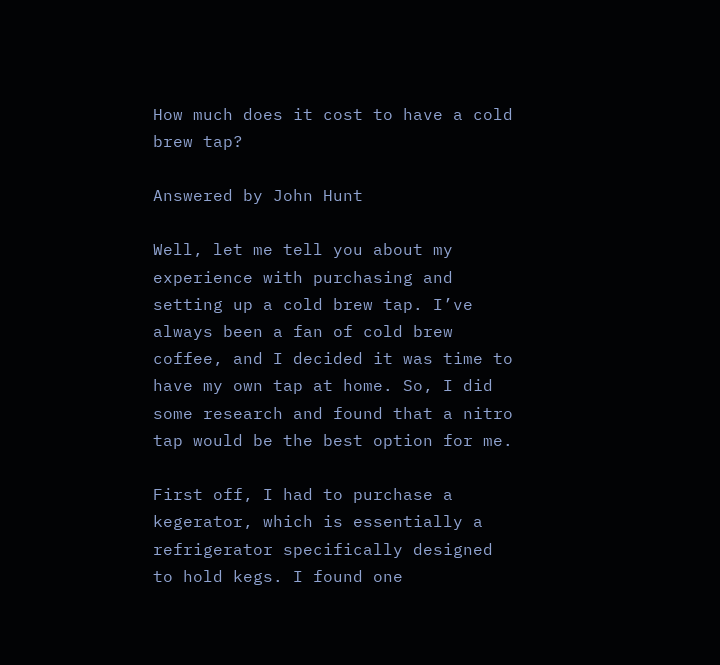How much does it cost to have a cold brew tap?

Answered by John Hunt

Well, let me tell you about my experience with purchasing and setting up a cold brew tap. I’ve always been a fan of cold brew coffee, and I decided it was time to have my own tap at home. So, I did some research and found that a nitro tap would be the best option for me.

First off, I had to purchase a kegerator, which is essentially a refrigerator specifically designed to hold kegs. I found one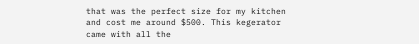that was the perfect size for my kitchen and cost me around $500. This kegerator came with all the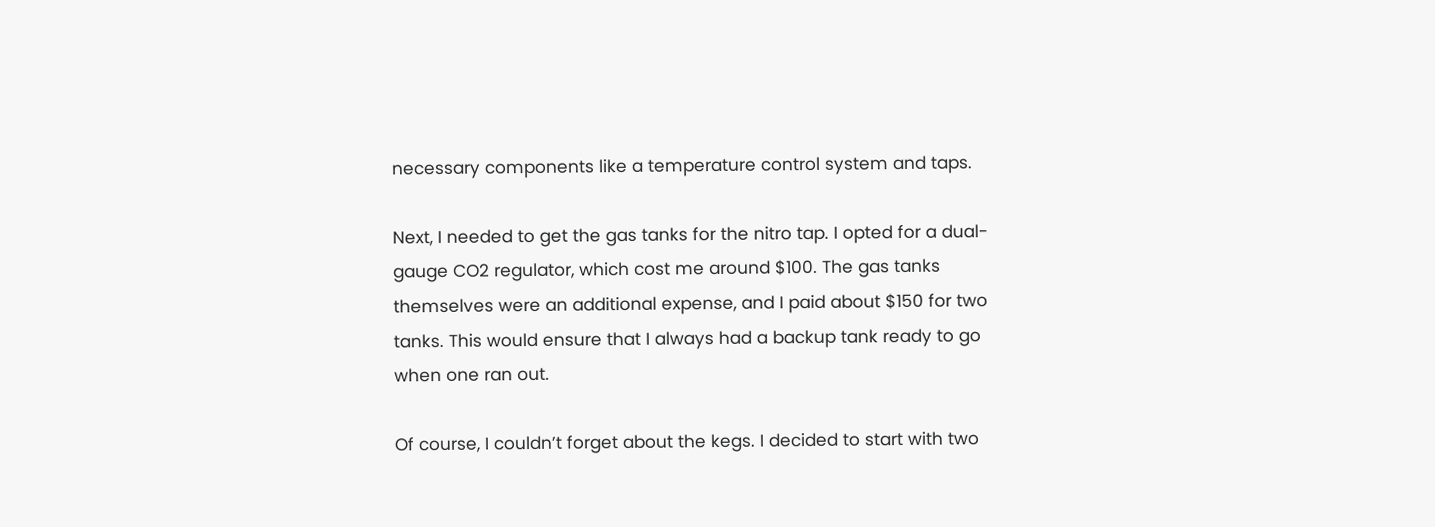necessary components like a temperature control system and taps.

Next, I needed to get the gas tanks for the nitro tap. I opted for a dual-gauge CO2 regulator, which cost me around $100. The gas tanks themselves were an additional expense, and I paid about $150 for two tanks. This would ensure that I always had a backup tank ready to go when one ran out.

Of course, I couldn’t forget about the kegs. I decided to start with two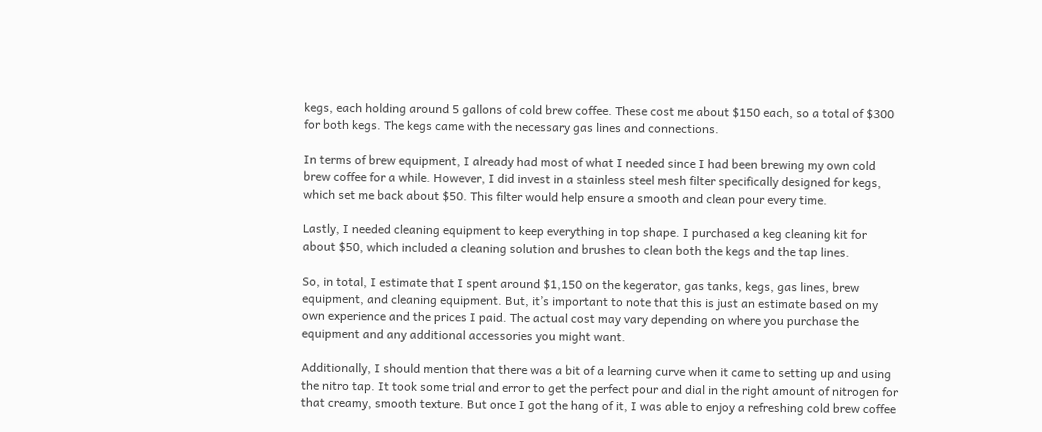kegs, each holding around 5 gallons of cold brew coffee. These cost me about $150 each, so a total of $300 for both kegs. The kegs came with the necessary gas lines and connections.

In terms of brew equipment, I already had most of what I needed since I had been brewing my own cold brew coffee for a while. However, I did invest in a stainless steel mesh filter specifically designed for kegs, which set me back about $50. This filter would help ensure a smooth and clean pour every time.

Lastly, I needed cleaning equipment to keep everything in top shape. I purchased a keg cleaning kit for about $50, which included a cleaning solution and brushes to clean both the kegs and the tap lines.

So, in total, I estimate that I spent around $1,150 on the kegerator, gas tanks, kegs, gas lines, brew equipment, and cleaning equipment. But, it’s important to note that this is just an estimate based on my own experience and the prices I paid. The actual cost may vary depending on where you purchase the equipment and any additional accessories you might want.

Additionally, I should mention that there was a bit of a learning curve when it came to setting up and using the nitro tap. It took some trial and error to get the perfect pour and dial in the right amount of nitrogen for that creamy, smooth texture. But once I got the hang of it, I was able to enjoy a refreshing cold brew coffee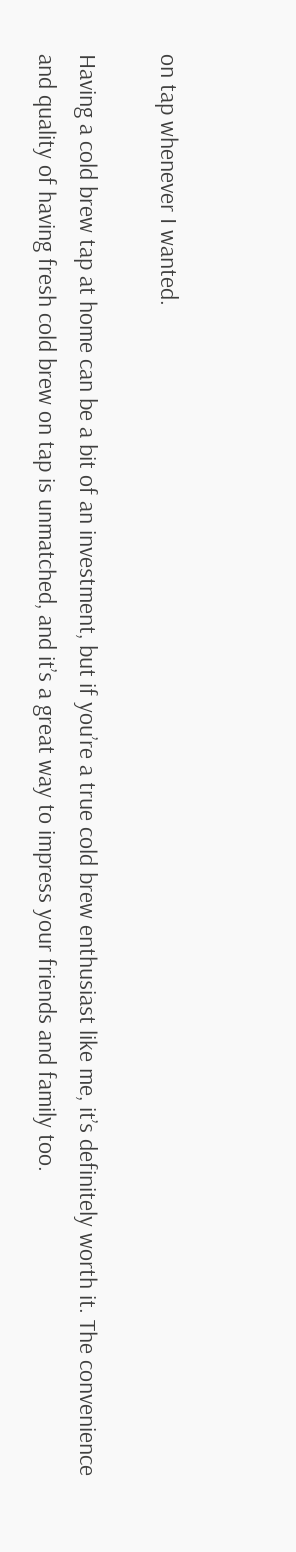on tap whenever I wanted.

Having a cold brew tap at home can be a bit of an investment, but if you’re a true cold brew enthusiast like me, it’s definitely worth it. The convenience and quality of having fresh cold brew on tap is unmatched, and it’s a great way to impress your friends and family too.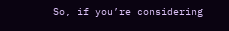So, if you’re considering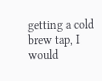getting a cold brew tap, I would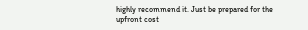highly recommend it. Just be prepared for the upfront cost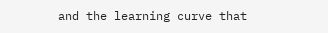and the learning curve that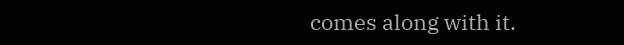comes along with it.